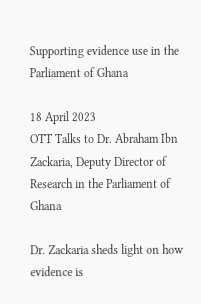Supporting evidence use in the Parliament of Ghana

18 April 2023
OTT Talks to Dr. Abraham Ibn Zackaria, Deputy Director of Research in the Parliament of Ghana

Dr. Zackaria sheds light on how evidence is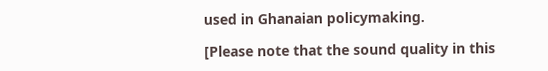used in Ghanaian policymaking.

[Please note that the sound quality in this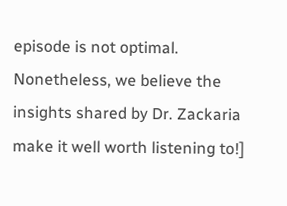episode is not optimal. Nonetheless, we believe the insights shared by Dr. Zackaria make it well worth listening to!]